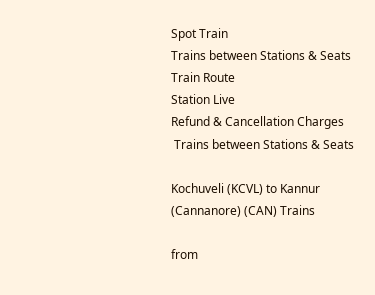Spot Train
Trains between Stations & Seats
Train Route
Station Live
Refund & Cancellation Charges
 Trains between Stations & Seats

Kochuveli (KCVL) to Kannur (Cannanore) (CAN) Trains

from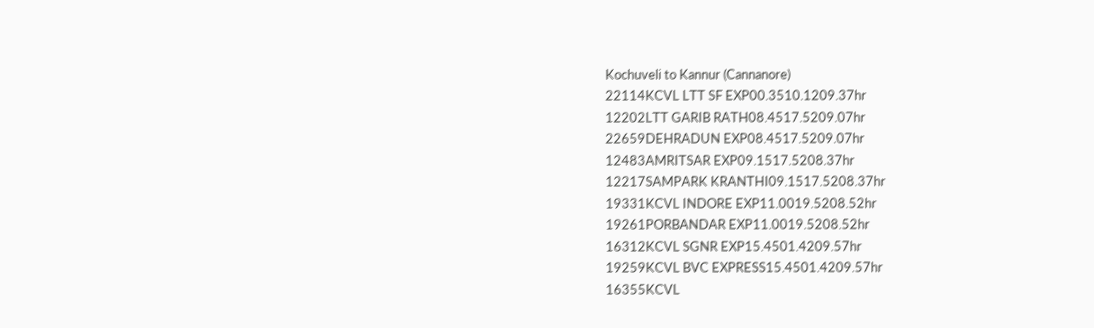Kochuveli to Kannur (Cannanore)
22114KCVL LTT SF EXP00.3510.1209.37hr
12202LTT GARIB RATH08.4517.5209.07hr
22659DEHRADUN EXP08.4517.5209.07hr
12483AMRITSAR EXP09.1517.5208.37hr
12217SAMPARK KRANTHI09.1517.5208.37hr
19331KCVL INDORE EXP11.0019.5208.52hr
19261PORBANDAR EXP11.0019.5208.52hr
16312KCVL SGNR EXP15.4501.4209.57hr
19259KCVL BVC EXPRESS15.4501.4209.57hr
16355KCVL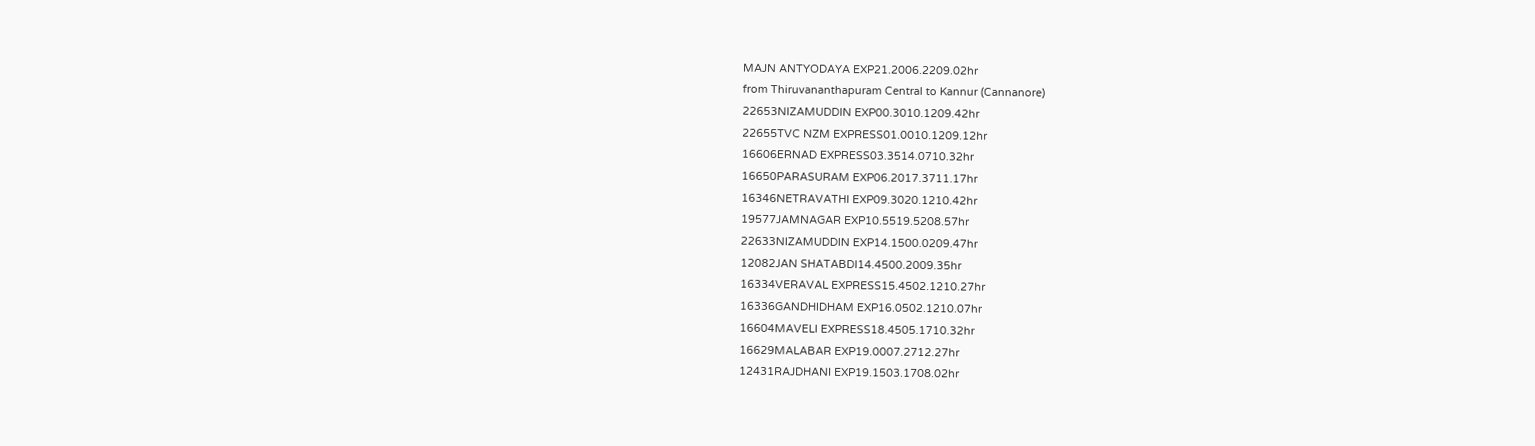MAJN ANTYODAYA EXP21.2006.2209.02hr
from Thiruvananthapuram Central to Kannur (Cannanore)
22653NIZAMUDDIN EXP00.3010.1209.42hr
22655TVC NZM EXPRESS01.0010.1209.12hr
16606ERNAD EXPRESS03.3514.0710.32hr
16650PARASURAM EXP06.2017.3711.17hr
16346NETRAVATHI EXP09.3020.1210.42hr
19577JAMNAGAR EXP10.5519.5208.57hr
22633NIZAMUDDIN EXP14.1500.0209.47hr
12082JAN SHATABDI14.4500.2009.35hr
16334VERAVAL EXPRESS15.4502.1210.27hr
16336GANDHIDHAM EXP16.0502.1210.07hr
16604MAVELI EXPRESS18.4505.1710.32hr
16629MALABAR EXP19.0007.2712.27hr
12431RAJDHANI EXP19.1503.1708.02hr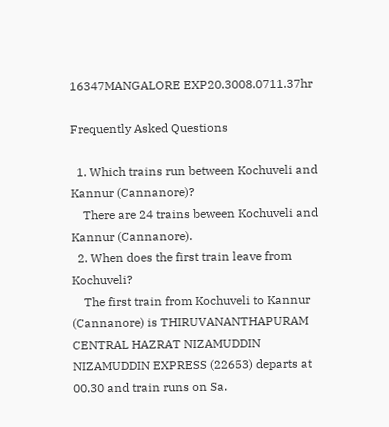16347MANGALORE EXP20.3008.0711.37hr

Frequently Asked Questions

  1. Which trains run between Kochuveli and Kannur (Cannanore)?
    There are 24 trains beween Kochuveli and Kannur (Cannanore).
  2. When does the first train leave from Kochuveli?
    The first train from Kochuveli to Kannur (Cannanore) is THIRUVANANTHAPURAM CENTRAL HAZRAT NIZAMUDDIN NIZAMUDDIN EXPRESS (22653) departs at 00.30 and train runs on Sa.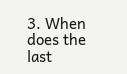3. When does the last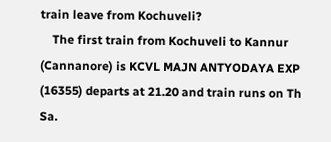train leave from Kochuveli?
    The first train from Kochuveli to Kannur (Cannanore) is KCVL MAJN ANTYODAYA EXP (16355) departs at 21.20 and train runs on Th Sa.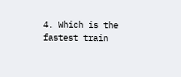4. Which is the fastest train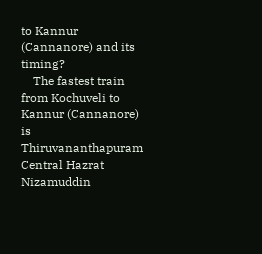to Kannur (Cannanore) and its timing?
    The fastest train from Kochuveli to Kannur (Cannanore) is Thiruvananthapuram Central Hazrat Nizamuddin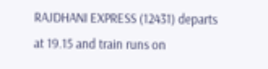RAJDHANI EXPRESS (12431) departs at 19.15 and train runs on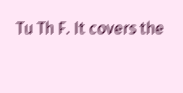Tu Th F. It covers the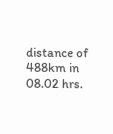distance of 488km in 08.02 hrs.